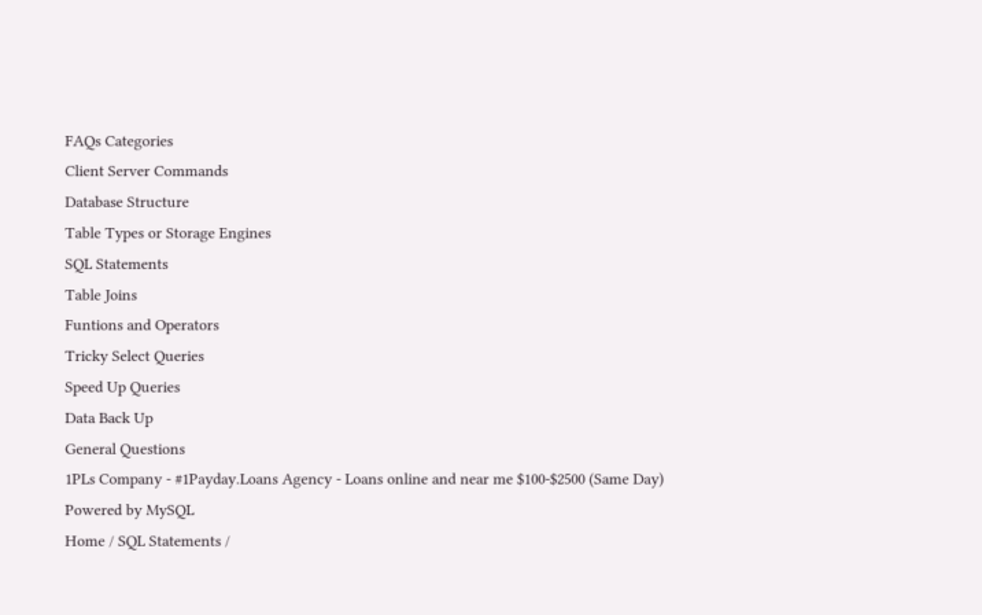FAQs Categories
Client Server Commands
Database Structure
Table Types or Storage Engines
SQL Statements
Table Joins
Funtions and Operators
Tricky Select Queries
Speed Up Queries
Data Back Up
General Questions
1PLs Company - #1Payday.Loans Agency - Loans online and near me $100-$2500 (Same Day)
Powered by MySQL
Home / SQL Statements /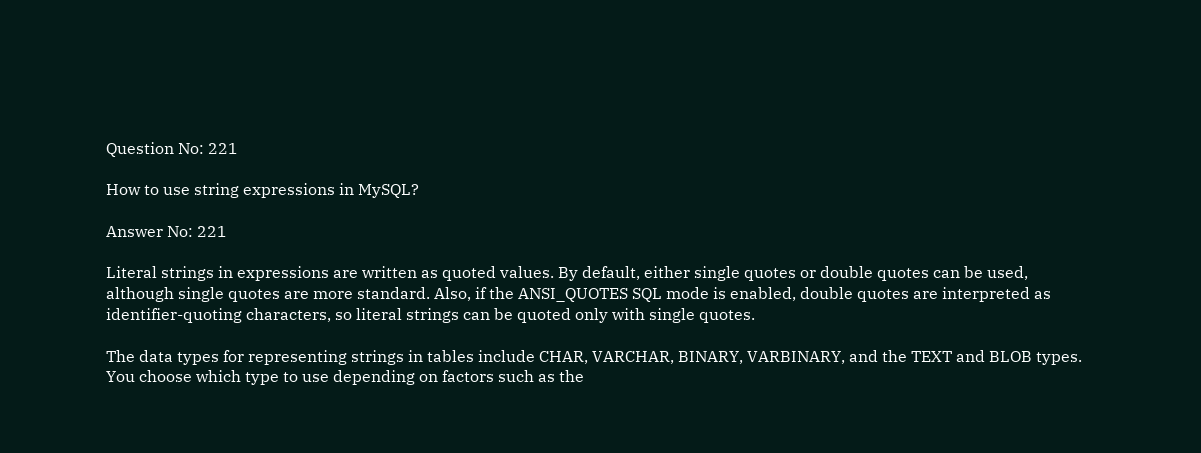Question No: 221

How to use string expressions in MySQL?

Answer No: 221

Literal strings in expressions are written as quoted values. By default, either single quotes or double quotes can be used, although single quotes are more standard. Also, if the ANSI_QUOTES SQL mode is enabled, double quotes are interpreted as identifier-quoting characters, so literal strings can be quoted only with single quotes.

The data types for representing strings in tables include CHAR, VARCHAR, BINARY, VARBINARY, and the TEXT and BLOB types. You choose which type to use depending on factors such as the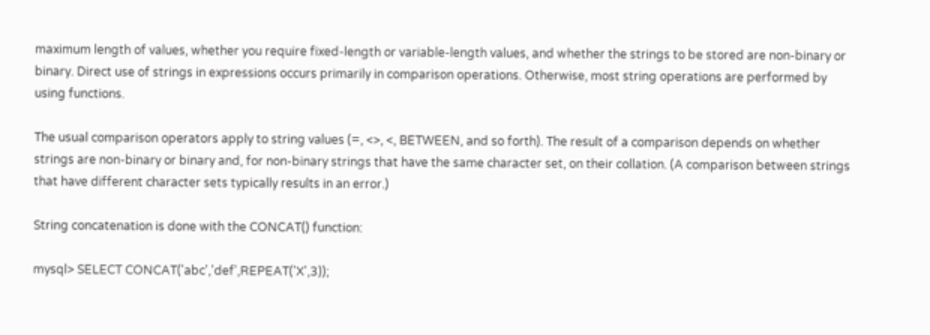maximum length of values, whether you require fixed-length or variable-length values, and whether the strings to be stored are non-binary or binary. Direct use of strings in expressions occurs primarily in comparison operations. Otherwise, most string operations are performed by using functions.

The usual comparison operators apply to string values (=, <>, <, BETWEEN, and so forth). The result of a comparison depends on whether strings are non-binary or binary and, for non-binary strings that have the same character set, on their collation. (A comparison between strings that have different character sets typically results in an error.)

String concatenation is done with the CONCAT() function:

mysql> SELECT CONCAT('abc','def',REPEAT('X',3));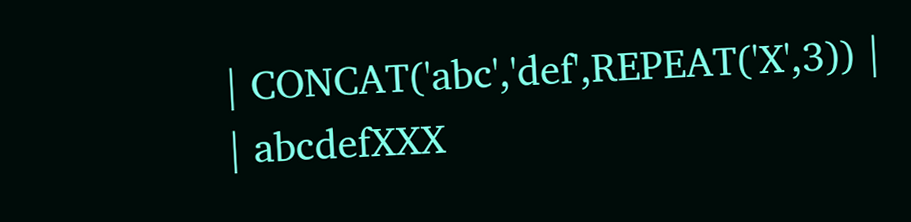| CONCAT('abc','def',REPEAT('X',3)) |
| abcdefXXX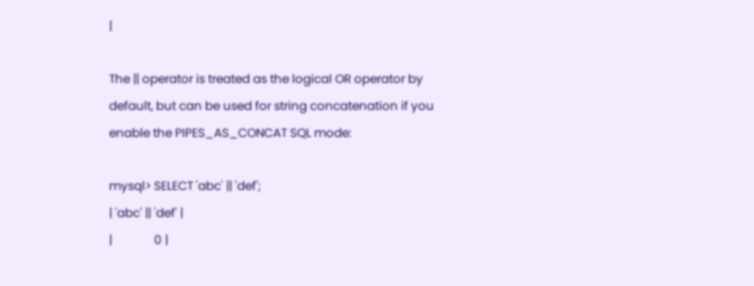|

The || operator is treated as the logical OR operator by default, but can be used for string concatenation if you enable the PIPES_AS_CONCAT SQL mode:

mysql> SELECT 'abc' || 'def';
| 'abc' || 'def' |
|              0 |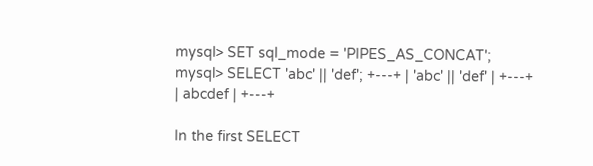mysql> SET sql_mode = 'PIPES_AS_CONCAT'; mysql> SELECT 'abc' || 'def'; +---+ | 'abc' || 'def' | +---+ | abcdef | +---+

In the first SELECT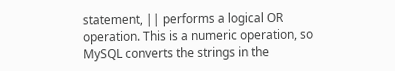statement, || performs a logical OR operation. This is a numeric operation, so MySQL converts the strings in the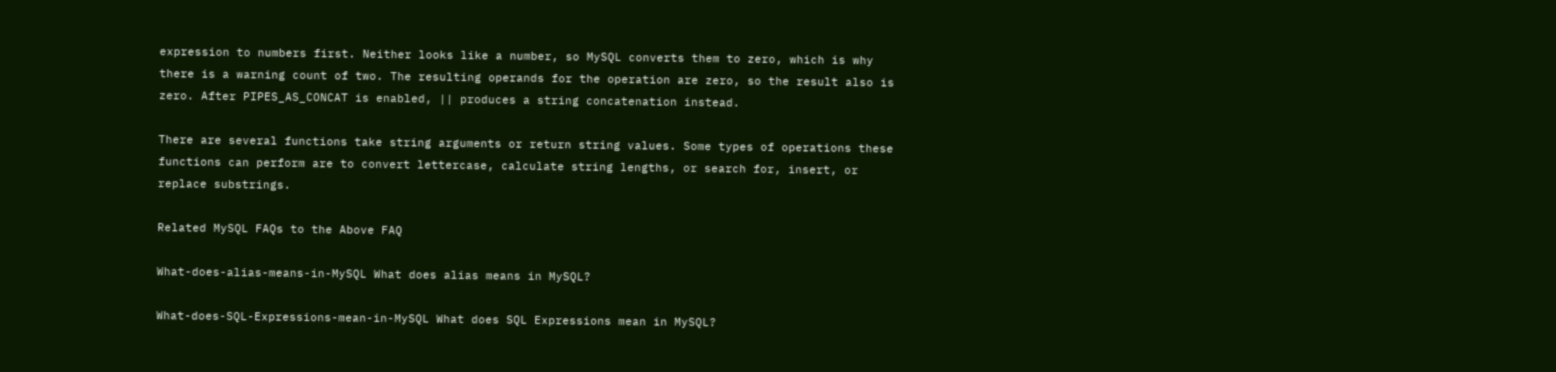expression to numbers first. Neither looks like a number, so MySQL converts them to zero, which is why there is a warning count of two. The resulting operands for the operation are zero, so the result also is zero. After PIPES_AS_CONCAT is enabled, || produces a string concatenation instead.

There are several functions take string arguments or return string values. Some types of operations these functions can perform are to convert lettercase, calculate string lengths, or search for, insert, or replace substrings.

Related MySQL FAQs to the Above FAQ

What-does-alias-means-in-MySQL What does alias means in MySQL?

What-does-SQL-Expressions-mean-in-MySQL What does SQL Expressions mean in MySQL?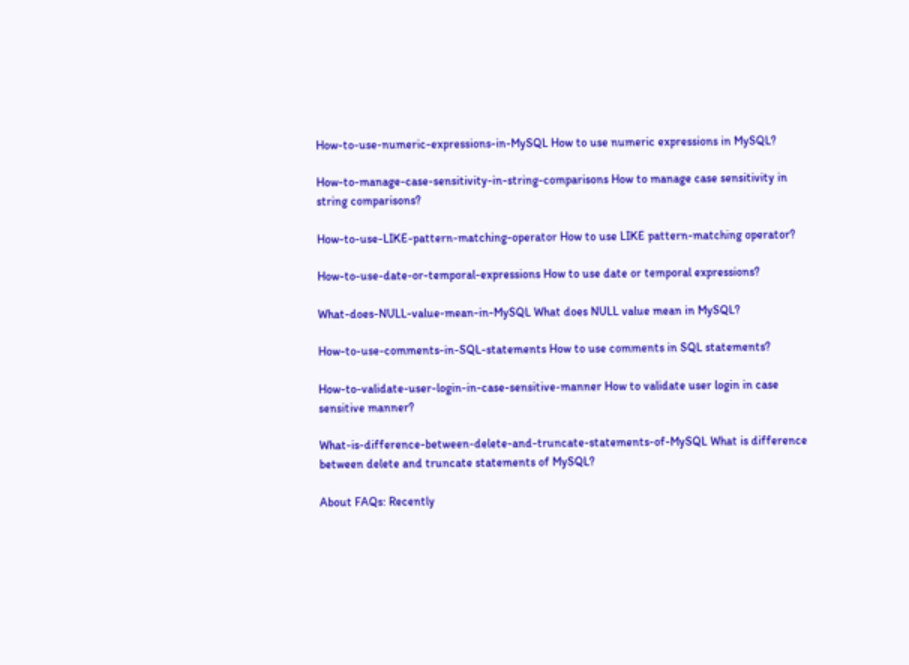How-to-use-numeric-expressions-in-MySQL How to use numeric expressions in MySQL?

How-to-manage-case-sensitivity-in-string-comparisons How to manage case sensitivity in string comparisons?

How-to-use-LIKE-pattern-matching-operator How to use LIKE pattern-matching operator?

How-to-use-date-or-temporal-expressions How to use date or temporal expressions?

What-does-NULL-value-mean-in-MySQL What does NULL value mean in MySQL?

How-to-use-comments-in-SQL-statements How to use comments in SQL statements?

How-to-validate-user-login-in-case-sensitive-manner How to validate user login in case sensitive manner?

What-is-difference-between-delete-and-truncate-statements-of-MySQL What is difference between delete and truncate statements of MySQL?

About FAQs: Recently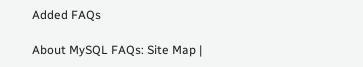Added FAQs

About MySQL FAQs: Site Map |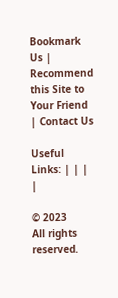Bookmark Us | Recommend this Site to Your Friend | Contact Us

Useful Links: | | | |

© 2023
All rights reserved.